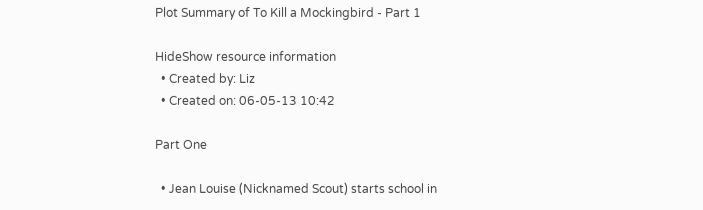Plot Summary of To Kill a Mockingbird - Part 1

HideShow resource information
  • Created by: Liz
  • Created on: 06-05-13 10:42

Part One

  • Jean Louise (Nicknamed Scout) starts school in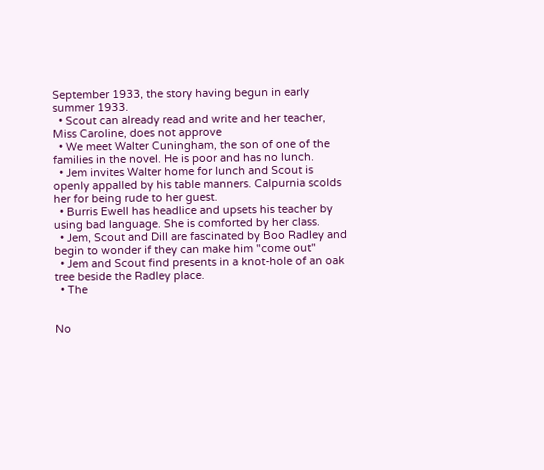September 1933, the story having begun in early summer 1933.
  • Scout can already read and write and her teacher, Miss Caroline, does not approve
  • We meet Walter Cuningham, the son of one of the families in the novel. He is poor and has no lunch.
  • Jem invites Walter home for lunch and Scout is openly appalled by his table manners. Calpurnia scolds her for being rude to her guest.
  • Burris Ewell has headlice and upsets his teacher by using bad language. She is comforted by her class.
  • Jem, Scout and Dill are fascinated by Boo Radley and begin to wonder if they can make him "come out"
  • Jem and Scout find presents in a knot-hole of an oak tree beside the Radley place.
  • The


No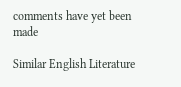comments have yet been made

Similar English Literature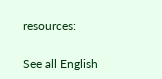resources:

See all English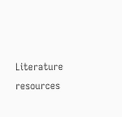Literature resources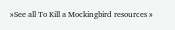»See all To Kill a Mockingbird resources »